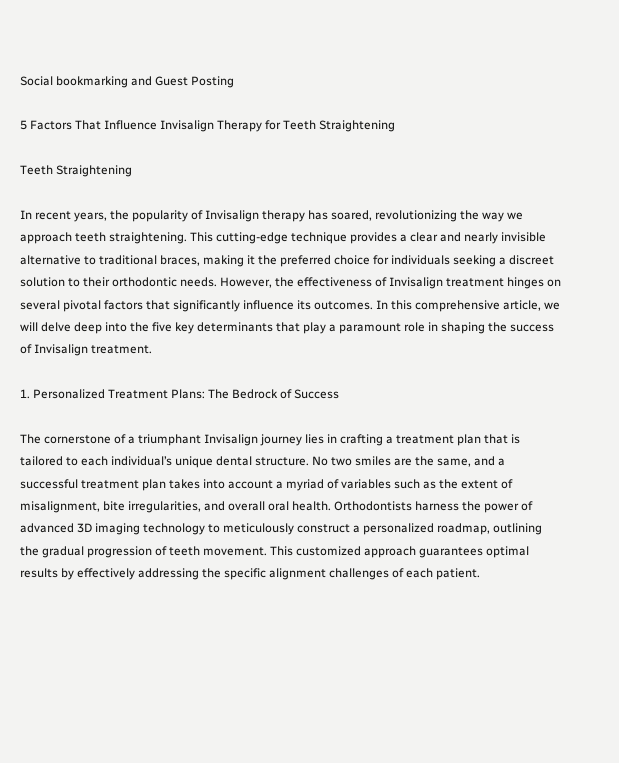Social bookmarking and Guest Posting

5 Factors That Influence Invisalign Therapy for Teeth Straightening

Teeth Straightening

In recent years, the popularity of Invisalign therapy has soared, revolutionizing the way we approach teeth straightening. This cutting-edge technique provides a clear and nearly invisible alternative to traditional braces, making it the preferred choice for individuals seeking a discreet solution to their orthodontic needs. However, the effectiveness of Invisalign treatment hinges on several pivotal factors that significantly influence its outcomes. In this comprehensive article, we will delve deep into the five key determinants that play a paramount role in shaping the success of Invisalign treatment.

1. Personalized Treatment Plans: The Bedrock of Success

The cornerstone of a triumphant Invisalign journey lies in crafting a treatment plan that is tailored to each individual’s unique dental structure. No two smiles are the same, and a successful treatment plan takes into account a myriad of variables such as the extent of misalignment, bite irregularities, and overall oral health. Orthodontists harness the power of advanced 3D imaging technology to meticulously construct a personalized roadmap, outlining the gradual progression of teeth movement. This customized approach guarantees optimal results by effectively addressing the specific alignment challenges of each patient.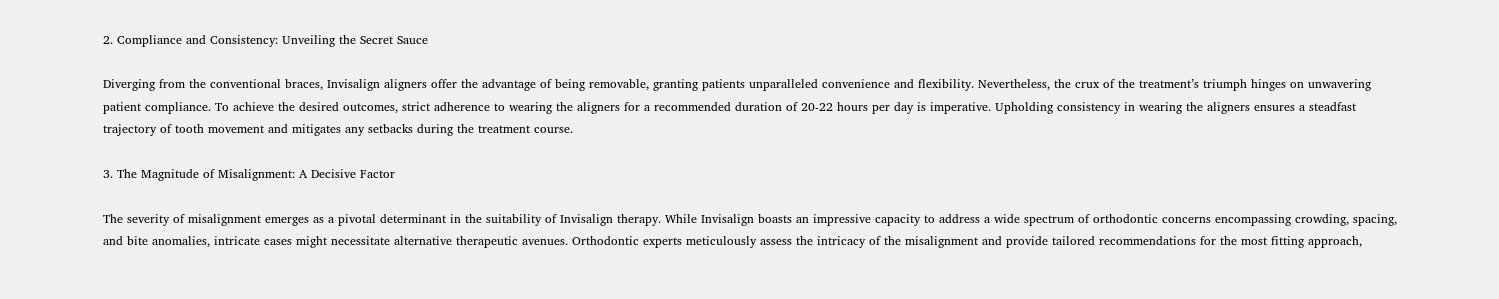2. Compliance and Consistency: Unveiling the Secret Sauce

Diverging from the conventional braces, Invisalign aligners offer the advantage of being removable, granting patients unparalleled convenience and flexibility. Nevertheless, the crux of the treatment’s triumph hinges on unwavering patient compliance. To achieve the desired outcomes, strict adherence to wearing the aligners for a recommended duration of 20-22 hours per day is imperative. Upholding consistency in wearing the aligners ensures a steadfast trajectory of tooth movement and mitigates any setbacks during the treatment course.

3. The Magnitude of Misalignment: A Decisive Factor

The severity of misalignment emerges as a pivotal determinant in the suitability of Invisalign therapy. While Invisalign boasts an impressive capacity to address a wide spectrum of orthodontic concerns encompassing crowding, spacing, and bite anomalies, intricate cases might necessitate alternative therapeutic avenues. Orthodontic experts meticulously assess the intricacy of the misalignment and provide tailored recommendations for the most fitting approach,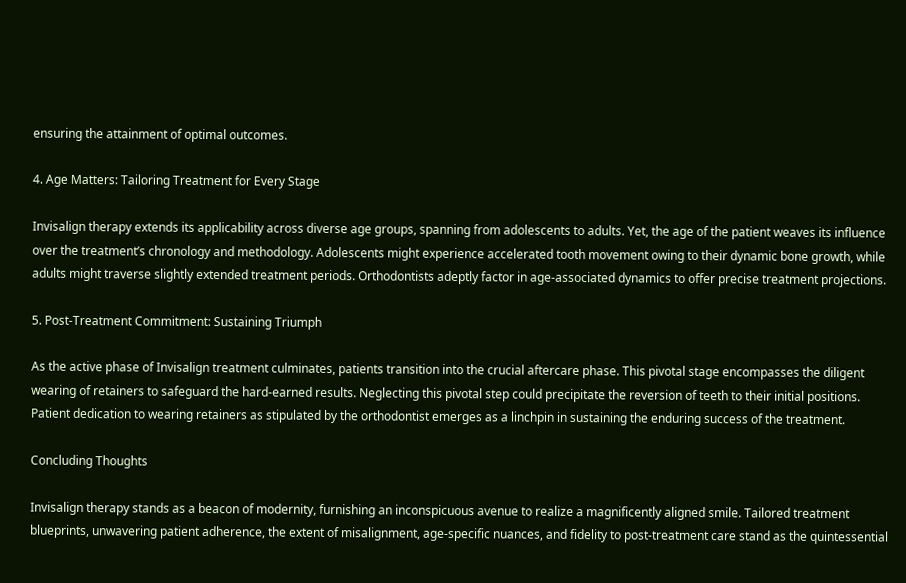ensuring the attainment of optimal outcomes.

4. Age Matters: Tailoring Treatment for Every Stage

Invisalign therapy extends its applicability across diverse age groups, spanning from adolescents to adults. Yet, the age of the patient weaves its influence over the treatment’s chronology and methodology. Adolescents might experience accelerated tooth movement owing to their dynamic bone growth, while adults might traverse slightly extended treatment periods. Orthodontists adeptly factor in age-associated dynamics to offer precise treatment projections.

5. Post-Treatment Commitment: Sustaining Triumph

As the active phase of Invisalign treatment culminates, patients transition into the crucial aftercare phase. This pivotal stage encompasses the diligent wearing of retainers to safeguard the hard-earned results. Neglecting this pivotal step could precipitate the reversion of teeth to their initial positions. Patient dedication to wearing retainers as stipulated by the orthodontist emerges as a linchpin in sustaining the enduring success of the treatment.

Concluding Thoughts

Invisalign therapy stands as a beacon of modernity, furnishing an inconspicuous avenue to realize a magnificently aligned smile. Tailored treatment blueprints, unwavering patient adherence, the extent of misalignment, age-specific nuances, and fidelity to post-treatment care stand as the quintessential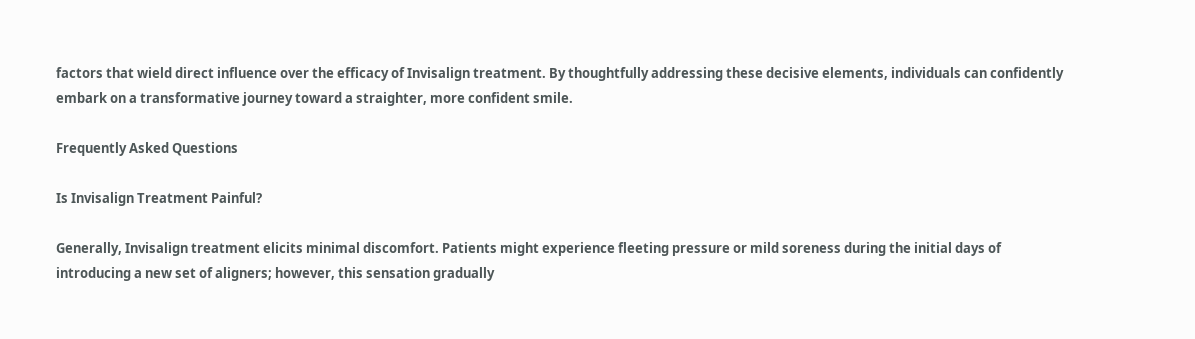factors that wield direct influence over the efficacy of Invisalign treatment. By thoughtfully addressing these decisive elements, individuals can confidently embark on a transformative journey toward a straighter, more confident smile.

Frequently Asked Questions

Is Invisalign Treatment Painful?

Generally, Invisalign treatment elicits minimal discomfort. Patients might experience fleeting pressure or mild soreness during the initial days of introducing a new set of aligners; however, this sensation gradually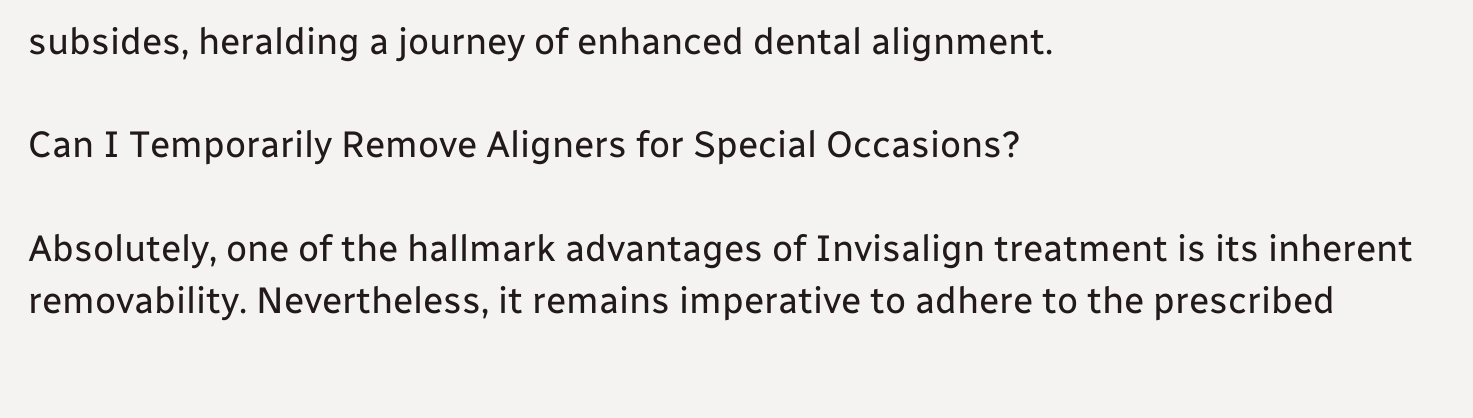subsides, heralding a journey of enhanced dental alignment.

Can I Temporarily Remove Aligners for Special Occasions?

Absolutely, one of the hallmark advantages of Invisalign treatment is its inherent removability. Nevertheless, it remains imperative to adhere to the prescribed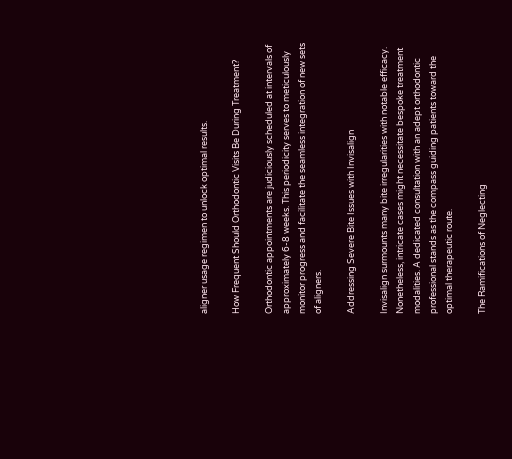aligner usage regimen to unlock optimal results.

How Frequent Should Orthodontic Visits Be During Treatment?

Orthodontic appointments are judiciously scheduled at intervals of approximately 6-8 weeks. This periodicity serves to meticulously monitor progress and facilitate the seamless integration of new sets of aligners.

Addressing Severe Bite Issues with Invisalign

Invisalign surmounts many bite irregularities with notable efficacy. Nonetheless, intricate cases might necessitate bespoke treatment modalities. A dedicated consultation with an adept orthodontic professional stands as the compass guiding patients toward the optimal therapeutic route.

The Ramifications of Neglecting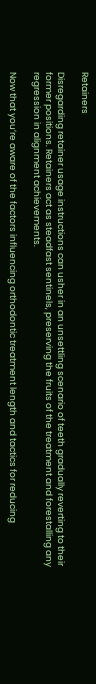Retainers

Disregarding retainer usage instructions can usher in an unsettling scenario of teeth gradually reverting to their former positions. Retainers act as steadfast sentinels, preserving the fruits of the treatment and forestalling any regression in alignment achievements.

Now that you’re aware of the factors influencing orthodontic treatment length and tactics for reducing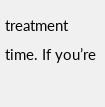treatment time. If you’re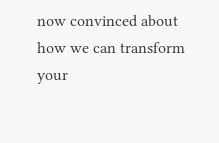now convinced about how we can transform your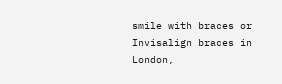smile with braces or Invisalign braces in London,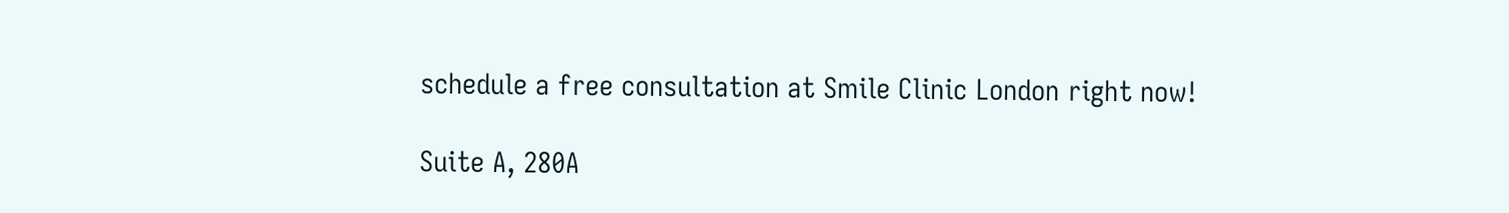schedule a free consultation at Smile Clinic London right now!

Suite A, 280A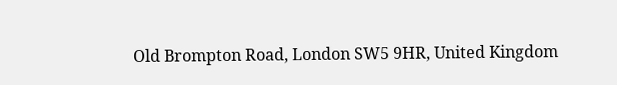Old Brompton Road, London SW5 9HR, United Kingdom